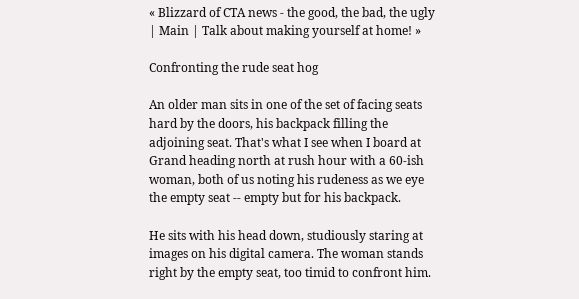« Blizzard of CTA news - the good, the bad, the ugly | Main | Talk about making yourself at home! »

Confronting the rude seat hog

An older man sits in one of the set of facing seats hard by the doors, his backpack filling the adjoining seat. That's what I see when I board at Grand heading north at rush hour with a 60-ish woman, both of us noting his rudeness as we eye the empty seat -- empty but for his backpack.

He sits with his head down, studiously staring at images on his digital camera. The woman stands right by the empty seat, too timid to confront him.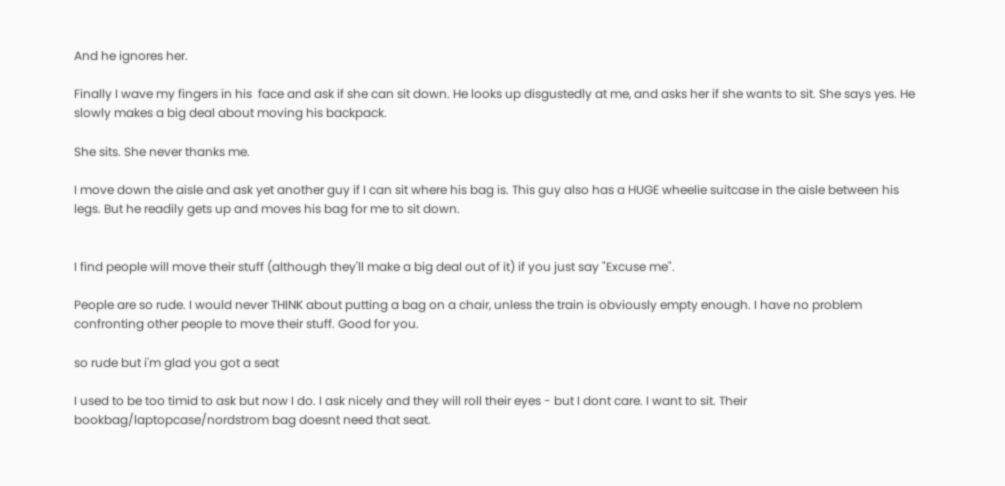And he ignores her.

Finally I wave my fingers in his  face and ask if she can sit down. He looks up disgustedly at me, and asks her if she wants to sit. She says yes. He slowly makes a big deal about moving his backpack.

She sits. She never thanks me.

I move down the aisle and ask yet another guy if I can sit where his bag is. This guy also has a HUGE wheelie suitcase in the aisle between his legs. But he readily gets up and moves his bag for me to sit down.


I find people will move their stuff (although they'll make a big deal out of it) if you just say "Excuse me".

People are so rude. I would never THINK about putting a bag on a chair, unless the train is obviously empty enough. I have no problem confronting other people to move their stuff. Good for you.

so rude but i'm glad you got a seat

I used to be too timid to ask but now I do. I ask nicely and they will roll their eyes - but I dont care. I want to sit. Their bookbag/laptopcase/nordstrom bag doesnt need that seat.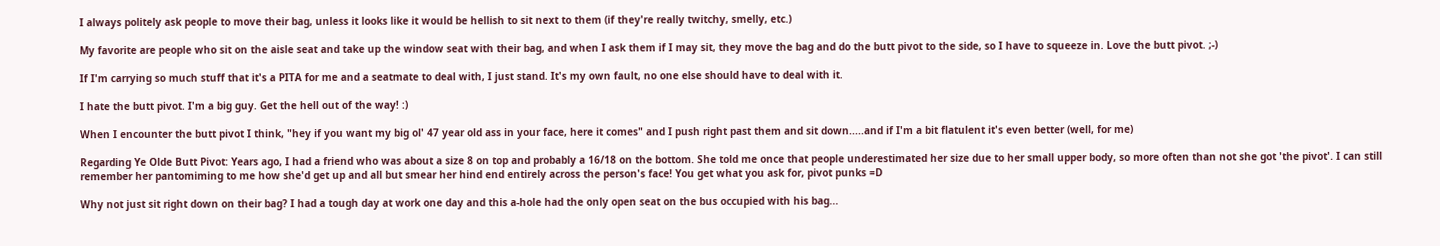I always politely ask people to move their bag, unless it looks like it would be hellish to sit next to them (if they're really twitchy, smelly, etc.)

My favorite are people who sit on the aisle seat and take up the window seat with their bag, and when I ask them if I may sit, they move the bag and do the butt pivot to the side, so I have to squeeze in. Love the butt pivot. ;-)

If I'm carrying so much stuff that it's a PITA for me and a seatmate to deal with, I just stand. It's my own fault, no one else should have to deal with it.

I hate the butt pivot. I'm a big guy. Get the hell out of the way! :)

When I encounter the butt pivot I think, "hey if you want my big ol' 47 year old ass in your face, here it comes" and I push right past them and sit down.....and if I'm a bit flatulent it's even better (well, for me)

Regarding Ye Olde Butt Pivot: Years ago, I had a friend who was about a size 8 on top and probably a 16/18 on the bottom. She told me once that people underestimated her size due to her small upper body, so more often than not she got 'the pivot'. I can still remember her pantomiming to me how she'd get up and all but smear her hind end entirely across the person's face! You get what you ask for, pivot punks =D

Why not just sit right down on their bag? I had a tough day at work one day and this a-hole had the only open seat on the bus occupied with his bag...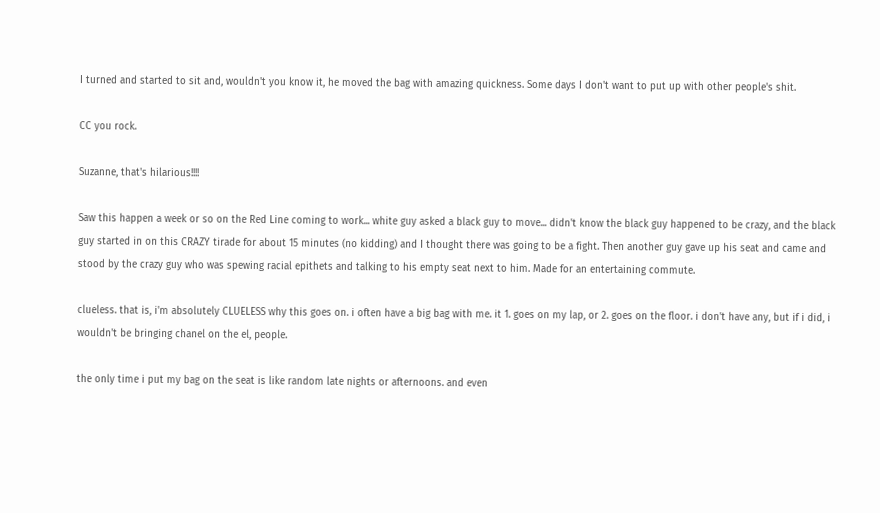I turned and started to sit and, wouldn't you know it, he moved the bag with amazing quickness. Some days I don't want to put up with other people's shit.

CC you rock.

Suzanne, that's hilarious!!!!

Saw this happen a week or so on the Red Line coming to work... white guy asked a black guy to move... didn't know the black guy happened to be crazy, and the black guy started in on this CRAZY tirade for about 15 minutes (no kidding) and I thought there was going to be a fight. Then another guy gave up his seat and came and stood by the crazy guy who was spewing racial epithets and talking to his empty seat next to him. Made for an entertaining commute.

clueless. that is, i'm absolutely CLUELESS why this goes on. i often have a big bag with me. it 1. goes on my lap, or 2. goes on the floor. i don't have any, but if i did, i wouldn't be bringing chanel on the el, people.

the only time i put my bag on the seat is like random late nights or afternoons. and even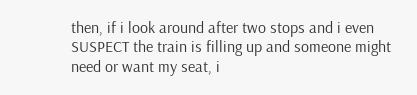then, if i look around after two stops and i even SUSPECT the train is filling up and someone might need or want my seat, i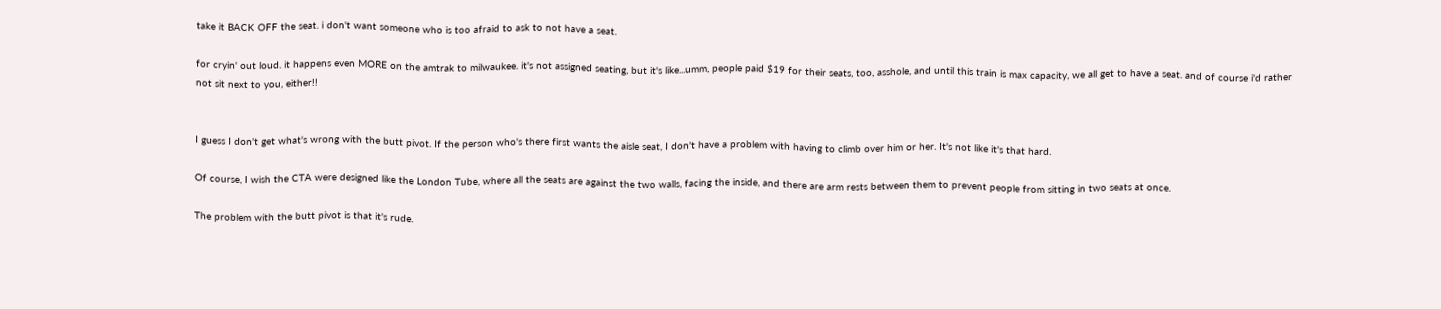take it BACK OFF the seat. i don't want someone who is too afraid to ask to not have a seat.

for cryin' out loud. it happens even MORE on the amtrak to milwaukee. it's not assigned seating, but it's like...umm, people paid $19 for their seats, too, asshole, and until this train is max capacity, we all get to have a seat. and of course i'd rather not sit next to you, either!!


I guess I don't get what's wrong with the butt pivot. If the person who's there first wants the aisle seat, I don't have a problem with having to climb over him or her. It's not like it's that hard.

Of course, I wish the CTA were designed like the London Tube, where all the seats are against the two walls, facing the inside, and there are arm rests between them to prevent people from sitting in two seats at once.

The problem with the butt pivot is that it's rude.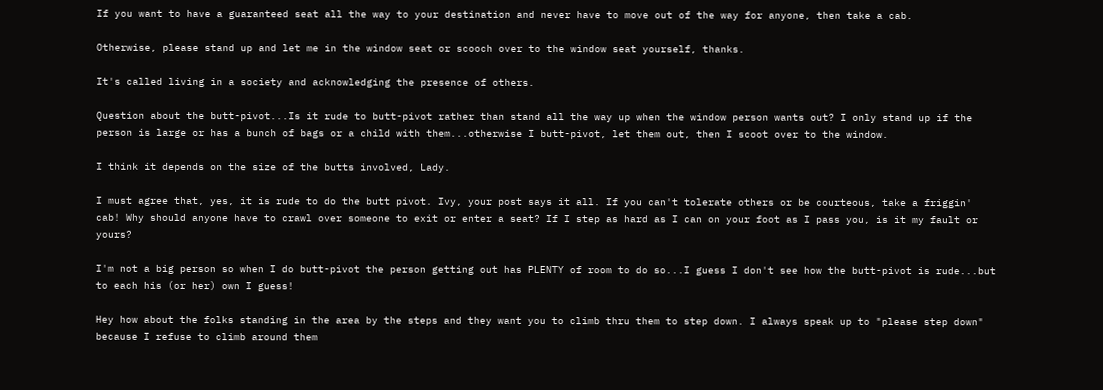If you want to have a guaranteed seat all the way to your destination and never have to move out of the way for anyone, then take a cab.

Otherwise, please stand up and let me in the window seat or scooch over to the window seat yourself, thanks.

It's called living in a society and acknowledging the presence of others.

Question about the butt-pivot...Is it rude to butt-pivot rather than stand all the way up when the window person wants out? I only stand up if the person is large or has a bunch of bags or a child with them...otherwise I butt-pivot, let them out, then I scoot over to the window.

I think it depends on the size of the butts involved, Lady.

I must agree that, yes, it is rude to do the butt pivot. Ivy, your post says it all. If you can't tolerate others or be courteous, take a friggin' cab! Why should anyone have to crawl over someone to exit or enter a seat? If I step as hard as I can on your foot as I pass you, is it my fault or yours?

I'm not a big person so when I do butt-pivot the person getting out has PLENTY of room to do so...I guess I don't see how the butt-pivot is rude...but to each his (or her) own I guess!

Hey how about the folks standing in the area by the steps and they want you to climb thru them to step down. I always speak up to "please step down" because I refuse to climb around them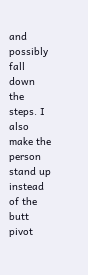and possibly fall down the steps. I also make the person stand up instead of the butt pivot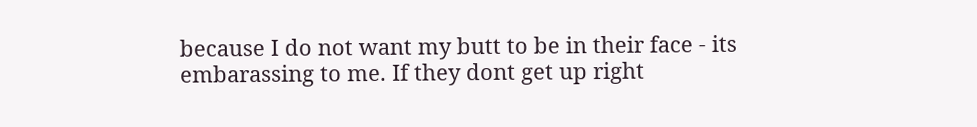because I do not want my butt to be in their face - its embarassing to me. If they dont get up right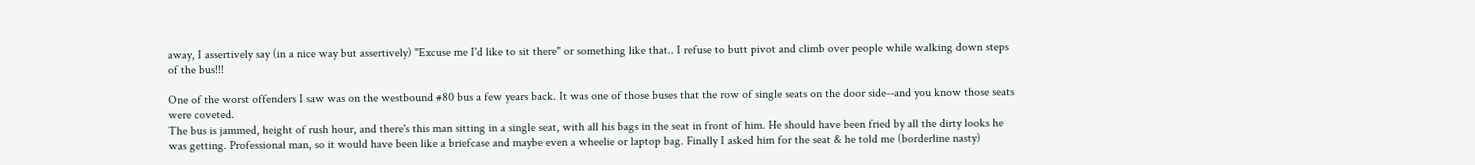away, I assertively say (in a nice way but assertively) "Excuse me I'd like to sit there" or something like that.. I refuse to butt pivot and climb over people while walking down steps of the bus!!!

One of the worst offenders I saw was on the westbound #80 bus a few years back. It was one of those buses that the row of single seats on the door side--and you know those seats were coveted.
The bus is jammed, height of rush hour, and there's this man sitting in a single seat, with all his bags in the seat in front of him. He should have been fried by all the dirty looks he was getting. Professional man, so it would have been like a briefcase and maybe even a wheelie or laptop bag. Finally I asked him for the seat & he told me (borderline nasty)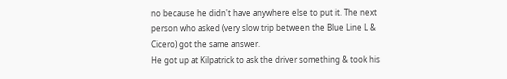no because he didn't have anywhere else to put it. The next person who asked (very slow trip between the Blue Line L & Cicero) got the same answer.
He got up at Kilpatrick to ask the driver something & took his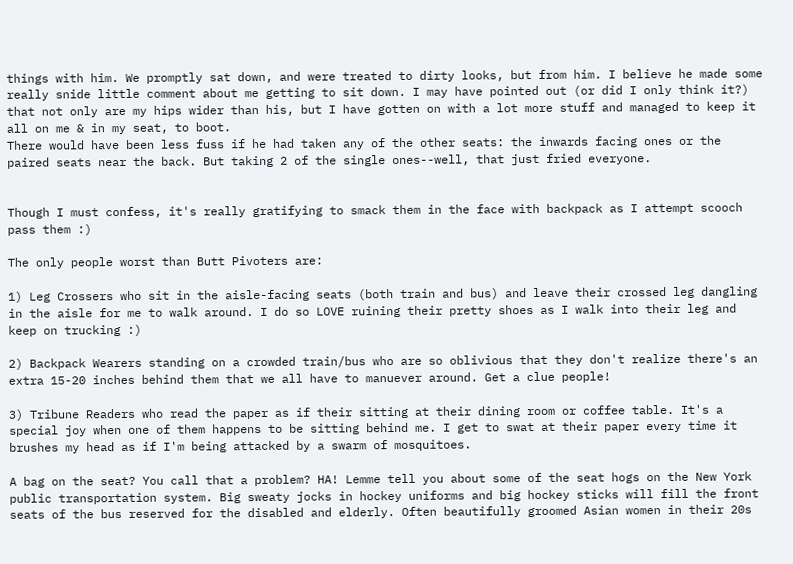things with him. We promptly sat down, and were treated to dirty looks, but from him. I believe he made some really snide little comment about me getting to sit down. I may have pointed out (or did I only think it?) that not only are my hips wider than his, but I have gotten on with a lot more stuff and managed to keep it all on me & in my seat, to boot.
There would have been less fuss if he had taken any of the other seats: the inwards facing ones or the paired seats near the back. But taking 2 of the single ones--well, that just fried everyone.


Though I must confess, it's really gratifying to smack them in the face with backpack as I attempt scooch pass them :)

The only people worst than Butt Pivoters are:

1) Leg Crossers who sit in the aisle-facing seats (both train and bus) and leave their crossed leg dangling in the aisle for me to walk around. I do so LOVE ruining their pretty shoes as I walk into their leg and keep on trucking :)

2) Backpack Wearers standing on a crowded train/bus who are so oblivious that they don't realize there's an extra 15-20 inches behind them that we all have to manuever around. Get a clue people!

3) Tribune Readers who read the paper as if their sitting at their dining room or coffee table. It's a special joy when one of them happens to be sitting behind me. I get to swat at their paper every time it brushes my head as if I'm being attacked by a swarm of mosquitoes.

A bag on the seat? You call that a problem? HA! Lemme tell you about some of the seat hogs on the New York public transportation system. Big sweaty jocks in hockey uniforms and big hockey sticks will fill the front seats of the bus reserved for the disabled and elderly. Often beautifully groomed Asian women in their 20s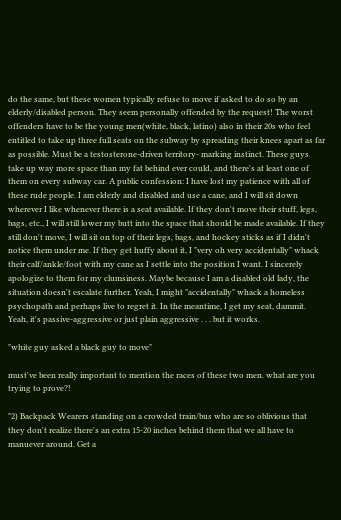do the same, but these women typically refuse to move if asked to do so by an elderly/disabled person. They seem personally offended by the request! The worst offenders have to be the young men(white, black, latino) also in their 20s who feel entitled to take up three full seats on the subway by spreading their knees apart as far as possible. Must be a testosterone-driven territory- marking instinct. These guys take up way more space than my fat behind ever could, and there's at least one of them on every subway car. A public confession: I have lost my patience with all of these rude people. I am elderly and disabled and use a cane, and I will sit down wherever I like whenever there is a seat available. If they don't move their stuff, legs, bags, etc., I will still lower my butt into the space that should be made available. If they still don't move, I will sit on top of their legs, bags, and hockey sticks as if I didn't notice them under me. If they get huffy about it, I "very oh very accidentally" whack their calf/ankle/foot with my cane as I settle into the position I want. I sincerely apologize to them for my clumsiness. Maybe because I am a disabled old lady, the situation doesn't escalate further. Yeah, I might "accidentally" whack a homeless psychopath and perhaps live to regret it. In the meantime, I get my seat, dammit. Yeah, it's passive-aggressive or just plain aggressive . . . but it works.

"white guy asked a black guy to move"

must've been really important to mention the races of these two men. what are you trying to prove?!

"2) Backpack Wearers standing on a crowded train/bus who are so oblivious that they don't realize there's an extra 15-20 inches behind them that we all have to manuever around. Get a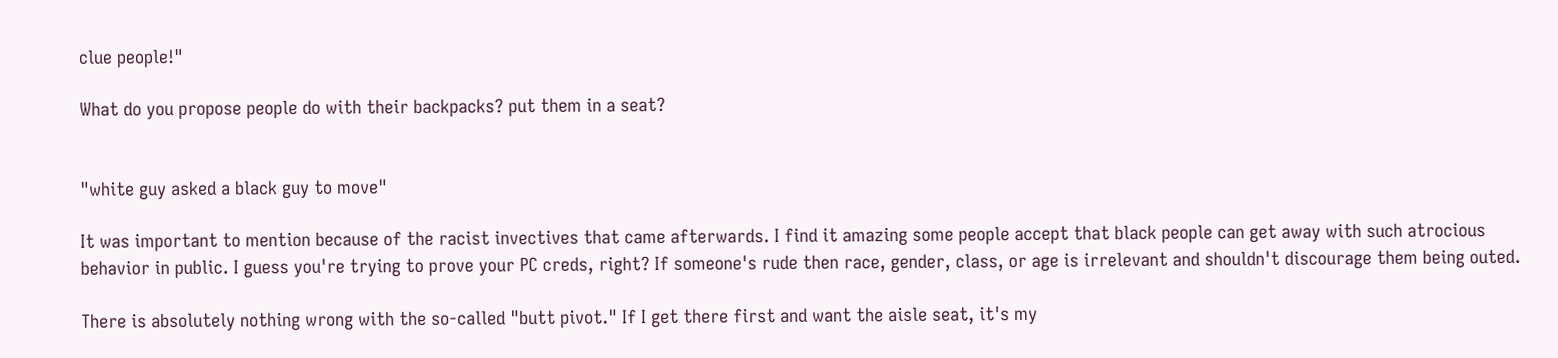clue people!"

What do you propose people do with their backpacks? put them in a seat?


"white guy asked a black guy to move"

It was important to mention because of the racist invectives that came afterwards. I find it amazing some people accept that black people can get away with such atrocious behavior in public. I guess you're trying to prove your PC creds, right? If someone's rude then race, gender, class, or age is irrelevant and shouldn't discourage them being outed.

There is absolutely nothing wrong with the so-called "butt pivot." If I get there first and want the aisle seat, it's my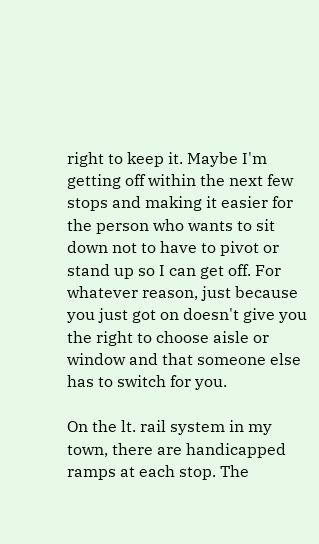right to keep it. Maybe I'm getting off within the next few stops and making it easier for the person who wants to sit down not to have to pivot or stand up so I can get off. For whatever reason, just because you just got on doesn't give you the right to choose aisle or window and that someone else has to switch for you.

On the lt. rail system in my town, there are handicapped ramps at each stop. The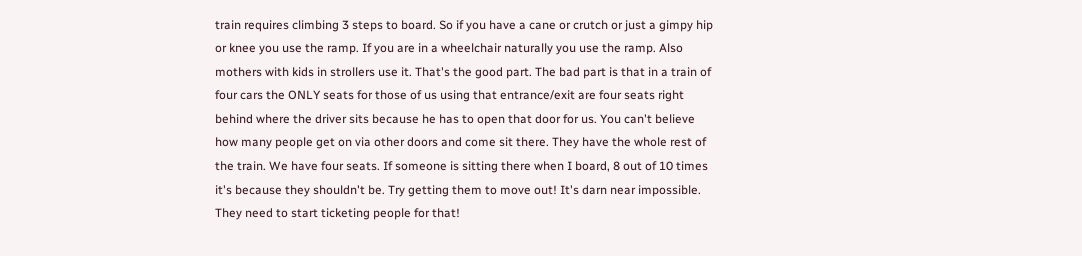train requires climbing 3 steps to board. So if you have a cane or crutch or just a gimpy hip or knee you use the ramp. If you are in a wheelchair naturally you use the ramp. Also mothers with kids in strollers use it. That's the good part. The bad part is that in a train of four cars the ONLY seats for those of us using that entrance/exit are four seats right behind where the driver sits because he has to open that door for us. You can't believe how many people get on via other doors and come sit there. They have the whole rest of the train. We have four seats. If someone is sitting there when I board, 8 out of 10 times it's because they shouldn't be. Try getting them to move out! It's darn near impossible. They need to start ticketing people for that!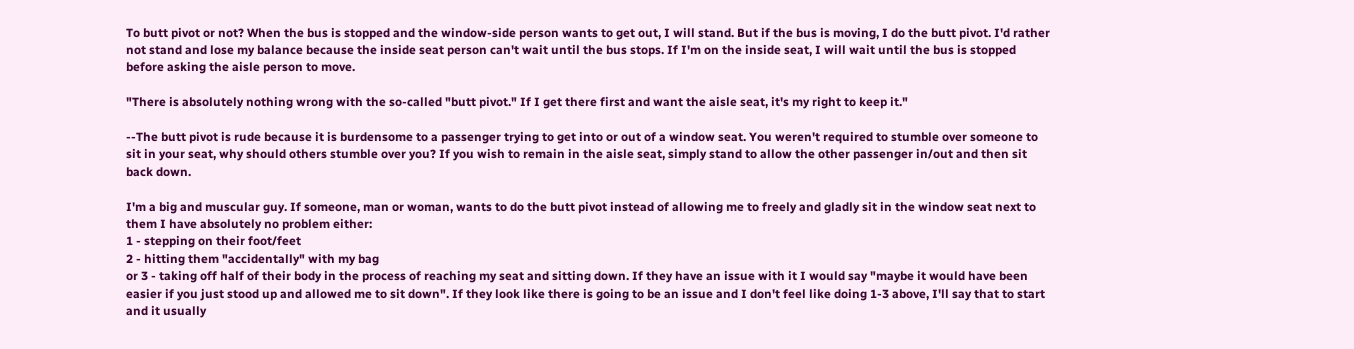To butt pivot or not? When the bus is stopped and the window-side person wants to get out, I will stand. But if the bus is moving, I do the butt pivot. I'd rather not stand and lose my balance because the inside seat person can't wait until the bus stops. If I'm on the inside seat, I will wait until the bus is stopped before asking the aisle person to move.

"There is absolutely nothing wrong with the so-called "butt pivot." If I get there first and want the aisle seat, it's my right to keep it."

--The butt pivot is rude because it is burdensome to a passenger trying to get into or out of a window seat. You weren't required to stumble over someone to sit in your seat, why should others stumble over you? If you wish to remain in the aisle seat, simply stand to allow the other passenger in/out and then sit back down.

I'm a big and muscular guy. If someone, man or woman, wants to do the butt pivot instead of allowing me to freely and gladly sit in the window seat next to them I have absolutely no problem either:
1 - stepping on their foot/feet
2 - hitting them "accidentally" with my bag
or 3 - taking off half of their body in the process of reaching my seat and sitting down. If they have an issue with it I would say "maybe it would have been easier if you just stood up and allowed me to sit down". If they look like there is going to be an issue and I don't feel like doing 1-3 above, I'll say that to start and it usually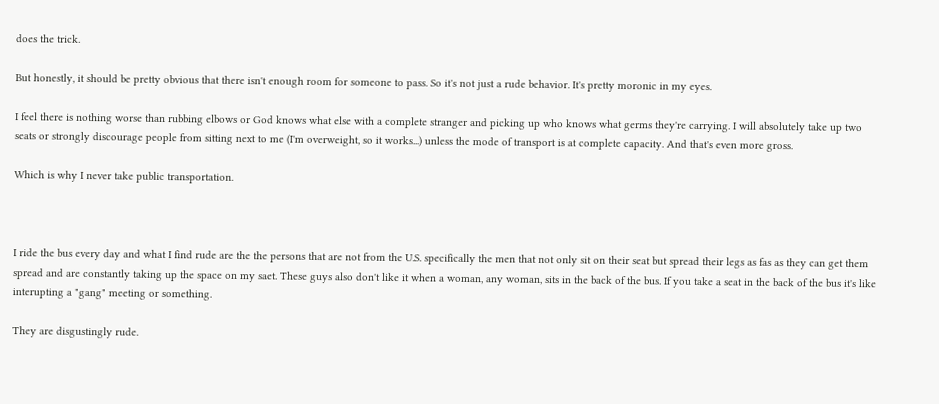does the trick.

But honestly, it should be pretty obvious that there isn't enough room for someone to pass. So it's not just a rude behavior. It's pretty moronic in my eyes.

I feel there is nothing worse than rubbing elbows or God knows what else with a complete stranger and picking up who knows what germs they're carrying. I will absolutely take up two seats or strongly discourage people from sitting next to me (I'm overweight, so it works...) unless the mode of transport is at complete capacity. And that's even more gross.

Which is why I never take public transportation.



I ride the bus every day and what I find rude are the the persons that are not from the U.S. specifically the men that not only sit on their seat but spread their legs as fas as they can get them spread and are constantly taking up the space on my saet. These guys also don't like it when a woman, any woman, sits in the back of the bus. If you take a seat in the back of the bus it's like interupting a "gang" meeting or something.

They are disgustingly rude.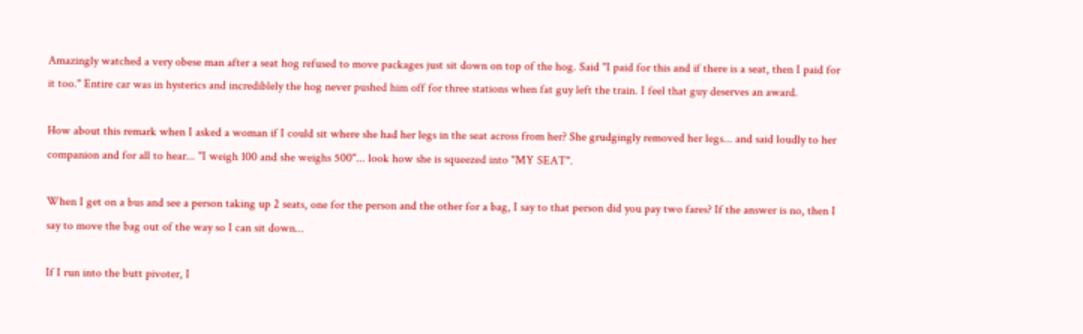Amazingly watched a very obese man after a seat hog refused to move packages just sit down on top of the hog. Said "I paid for this and if there is a seat, then I paid for it too." Entire car was in hysterics and incrediblely the hog never pushed him off for three stations when fat guy left the train. I feel that guy deserves an award.

How about this remark when I asked a woman if I could sit where she had her legs in the seat across from her? She grudgingly removed her legs... and said loudly to her companion and for all to hear... "I weigh 100 and she weighs 500"... look how she is squeezed into "MY SEAT".

When I get on a bus and see a person taking up 2 seats, one for the person and the other for a bag, I say to that person did you pay two fares? If the answer is no, then I say to move the bag out of the way so I can sit down...

If I run into the butt pivoter, I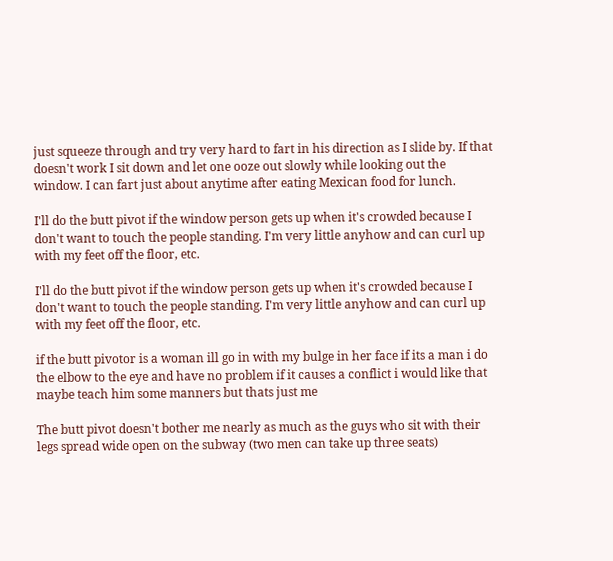just squeeze through and try very hard to fart in his direction as I slide by. If that doesn't work I sit down and let one ooze out slowly while looking out the window. I can fart just about anytime after eating Mexican food for lunch.

I'll do the butt pivot if the window person gets up when it's crowded because I don't want to touch the people standing. I'm very little anyhow and can curl up with my feet off the floor, etc.

I'll do the butt pivot if the window person gets up when it's crowded because I don't want to touch the people standing. I'm very little anyhow and can curl up with my feet off the floor, etc.

if the butt pivotor is a woman ill go in with my bulge in her face if its a man i do the elbow to the eye and have no problem if it causes a conflict i would like that maybe teach him some manners but thats just me

The butt pivot doesn't bother me nearly as much as the guys who sit with their legs spread wide open on the subway (two men can take up three seats)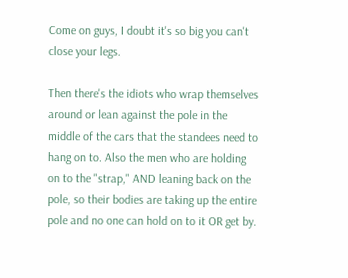Come on guys, I doubt it's so big you can't close your legs.

Then there's the idiots who wrap themselves around or lean against the pole in the middle of the cars that the standees need to hang on to. Also the men who are holding on to the "strap," AND leaning back on the pole, so their bodies are taking up the entire pole and no one can hold on to it OR get by.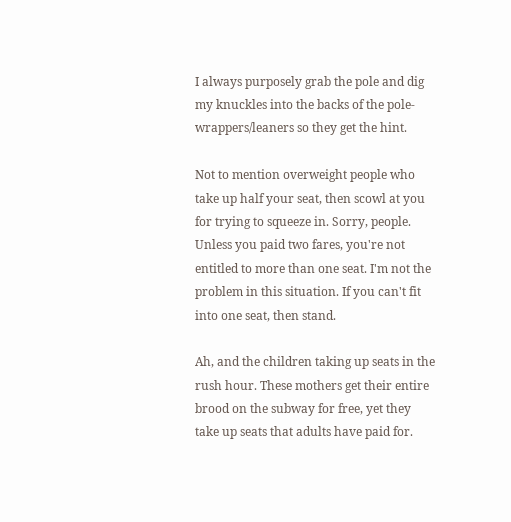I always purposely grab the pole and dig my knuckles into the backs of the pole-wrappers/leaners so they get the hint.

Not to mention overweight people who take up half your seat, then scowl at you for trying to squeeze in. Sorry, people. Unless you paid two fares, you're not entitled to more than one seat. I'm not the problem in this situation. If you can't fit into one seat, then stand.

Ah, and the children taking up seats in the rush hour. These mothers get their entire brood on the subway for free, yet they take up seats that adults have paid for.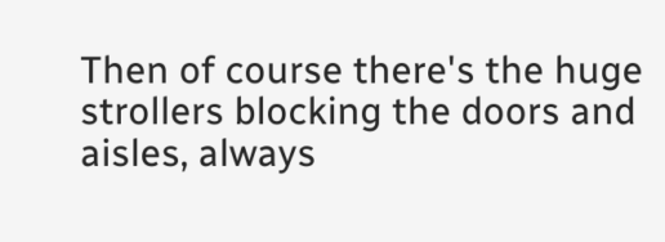Then of course there's the huge strollers blocking the doors and aisles, always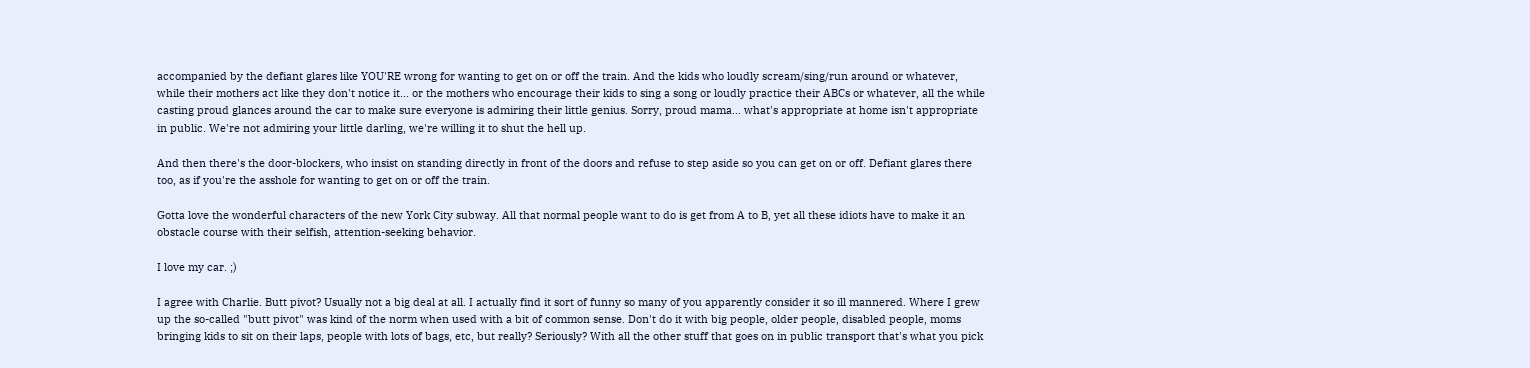accompanied by the defiant glares like YOU'RE wrong for wanting to get on or off the train. And the kids who loudly scream/sing/run around or whatever, while their mothers act like they don't notice it... or the mothers who encourage their kids to sing a song or loudly practice their ABCs or whatever, all the while casting proud glances around the car to make sure everyone is admiring their little genius. Sorry, proud mama... what's appropriate at home isn't appropriate in public. We're not admiring your little darling, we're willing it to shut the hell up.

And then there's the door-blockers, who insist on standing directly in front of the doors and refuse to step aside so you can get on or off. Defiant glares there too, as if you're the asshole for wanting to get on or off the train.

Gotta love the wonderful characters of the new York City subway. All that normal people want to do is get from A to B, yet all these idiots have to make it an obstacle course with their selfish, attention-seeking behavior.

I love my car. ;)

I agree with Charlie. Butt pivot? Usually not a big deal at all. I actually find it sort of funny so many of you apparently consider it so ill mannered. Where I grew up the so-called "butt pivot" was kind of the norm when used with a bit of common sense. Don't do it with big people, older people, disabled people, moms bringing kids to sit on their laps, people with lots of bags, etc, but really? Seriously? With all the other stuff that goes on in public transport that's what you pick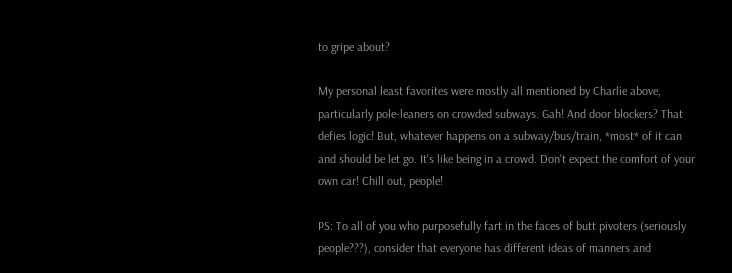to gripe about?

My personal least favorites were mostly all mentioned by Charlie above, particularly pole-leaners on crowded subways. Gah! And door blockers? That defies logic! But, whatever happens on a subway/bus/train, *most* of it can and should be let go. It's like being in a crowd. Don't expect the comfort of your own car! Chill out, people!

PS: To all of you who purposefully fart in the faces of butt pivoters (seriously people???), consider that everyone has different ideas of manners and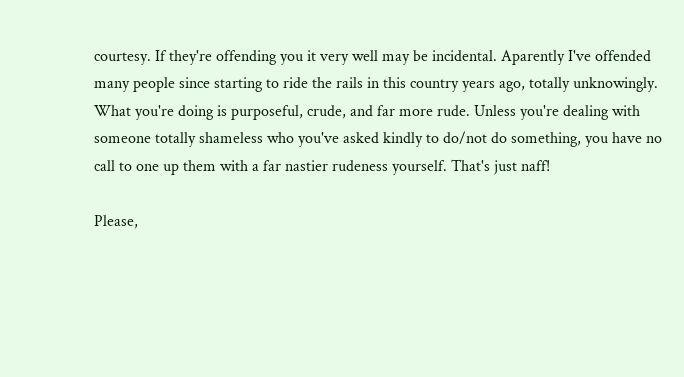courtesy. If they're offending you it very well may be incidental. Aparently I've offended many people since starting to ride the rails in this country years ago, totally unknowingly. What you're doing is purposeful, crude, and far more rude. Unless you're dealing with someone totally shameless who you've asked kindly to do/not do something, you have no call to one up them with a far nastier rudeness yourself. That's just naff!

Please,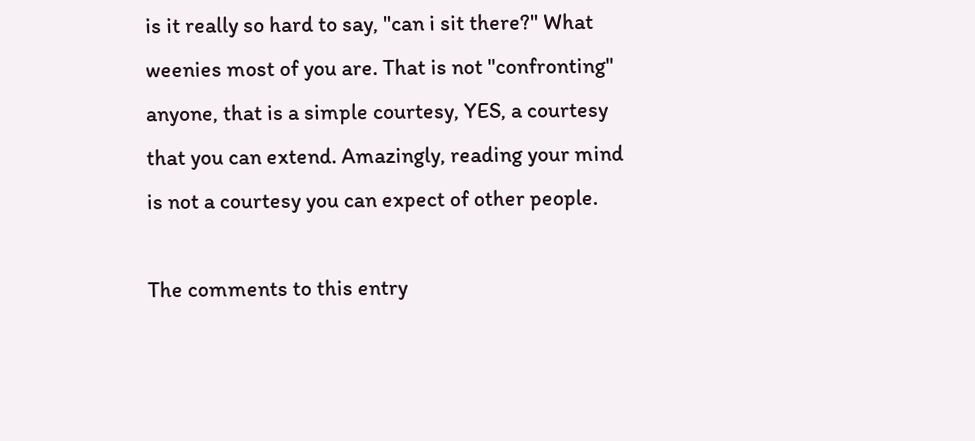is it really so hard to say, "can i sit there?" What weenies most of you are. That is not "confronting" anyone, that is a simple courtesy, YES, a courtesy that you can extend. Amazingly, reading your mind is not a courtesy you can expect of other people.

The comments to this entry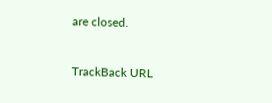are closed.


TrackBack URL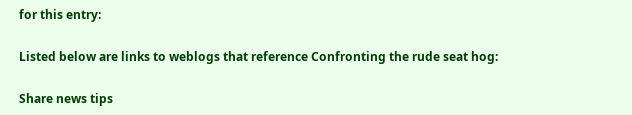for this entry:

Listed below are links to weblogs that reference Confronting the rude seat hog:

Share news tips